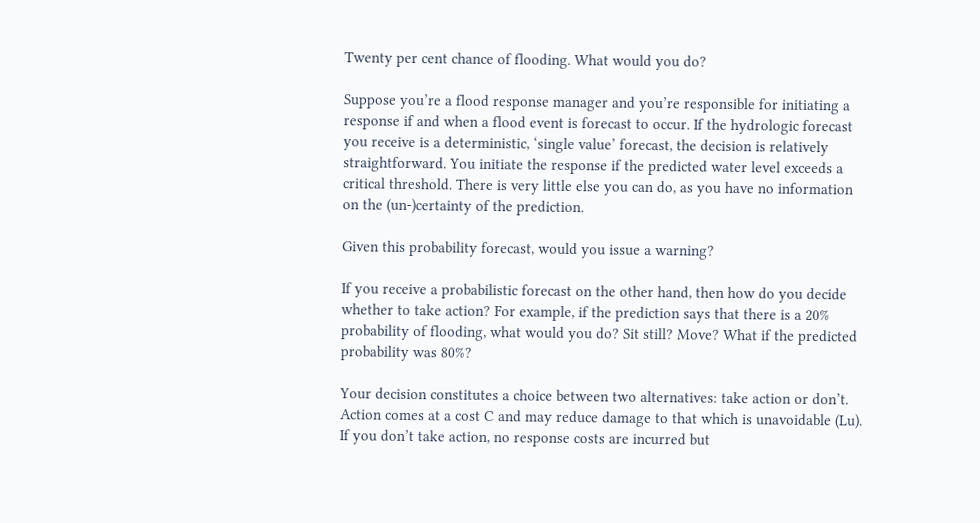Twenty per cent chance of flooding. What would you do?

Suppose you’re a flood response manager and you’re responsible for initiating a response if and when a flood event is forecast to occur. If the hydrologic forecast you receive is a deterministic, ‘single value’ forecast, the decision is relatively straightforward. You initiate the response if the predicted water level exceeds a critical threshold. There is very little else you can do, as you have no information on the (un-)certainty of the prediction.

Given this probability forecast, would you issue a warning?

If you receive a probabilistic forecast on the other hand, then how do you decide whether to take action? For example, if the prediction says that there is a 20% probability of flooding, what would you do? Sit still? Move? What if the predicted probability was 80%?

Your decision constitutes a choice between two alternatives: take action or don’t. Action comes at a cost C and may reduce damage to that which is unavoidable (Lu). If you don’t take action, no response costs are incurred but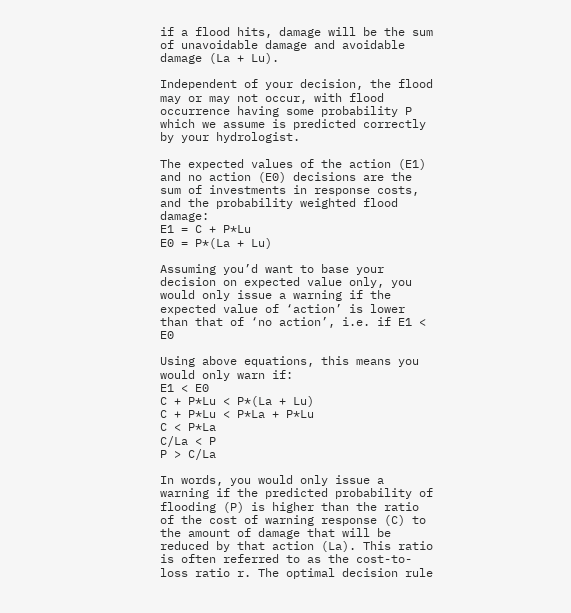if a flood hits, damage will be the sum of unavoidable damage and avoidable damage (La + Lu).

Independent of your decision, the flood may or may not occur, with flood occurrence having some probability P which we assume is predicted correctly by your hydrologist.

The expected values of the action (E1) and no action (E0) decisions are the sum of investments in response costs, and the probability weighted flood damage:
E1 = C + P*Lu
E0 = P*(La + Lu)

Assuming you’d want to base your decision on expected value only, you would only issue a warning if the expected value of ‘action’ is lower than that of ‘no action’, i.e. if E1 < E0

Using above equations, this means you would only warn if:
E1 < E0
C + P*Lu < P*(La + Lu)
C + P*Lu < P*La + P*Lu
C < P*La
C/La < P
P > C/La

In words, you would only issue a warning if the predicted probability of flooding (P) is higher than the ratio of the cost of warning response (C) to the amount of damage that will be reduced by that action (La). This ratio is often referred to as the cost-to-loss ratio r. The optimal decision rule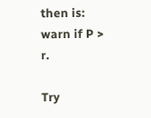then is: warn if P > r.

Try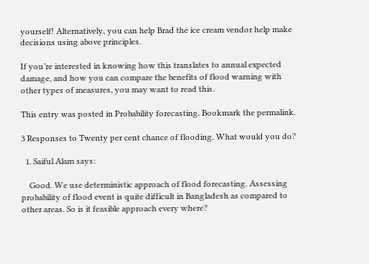yourself! Alternatively, you can help Brad the ice cream vendor help make decisions using above principles.

If you’re interested in knowing how this translates to annual expected damage, and how you can compare the benefits of flood warning with other types of measures, you may want to read this.

This entry was posted in Probability forecasting. Bookmark the permalink.

3 Responses to Twenty per cent chance of flooding. What would you do?

  1. Saiful Alam says:

    Good. We use deterministic approach of flood forecasting. Assessing probability of flood event is quite difficult in Bangladesh as compared to other areas. So is it feasible approach every where?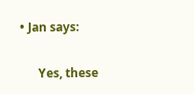• Jan says:

      Yes, these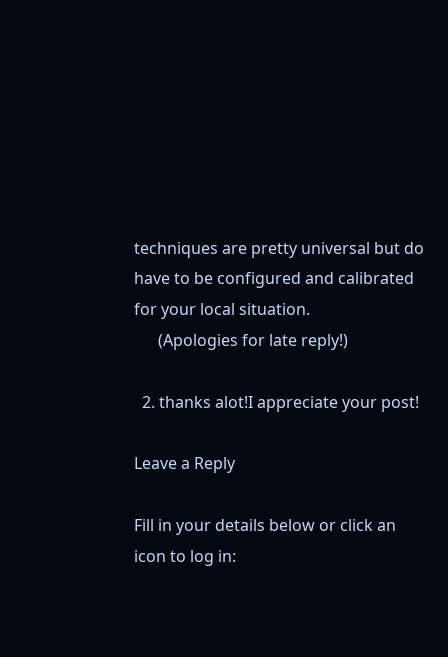techniques are pretty universal but do have to be configured and calibrated for your local situation.
      (Apologies for late reply!)

  2. thanks alot!I appreciate your post!

Leave a Reply

Fill in your details below or click an icon to log in: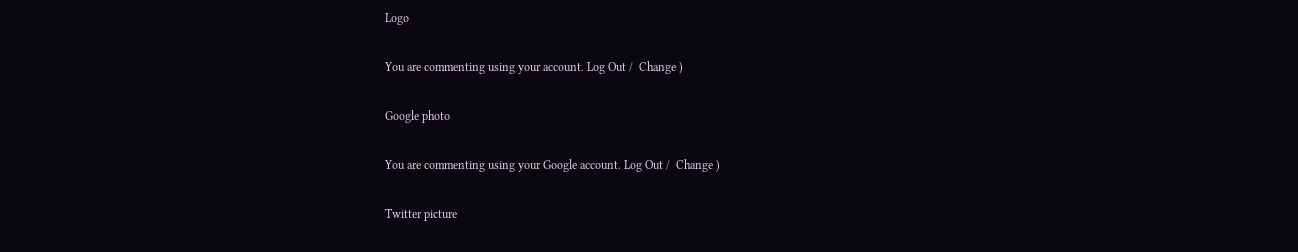Logo

You are commenting using your account. Log Out /  Change )

Google photo

You are commenting using your Google account. Log Out /  Change )

Twitter picture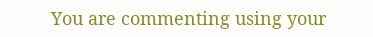You are commenting using your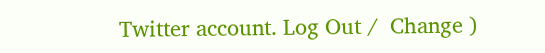Twitter account. Log Out /  Change )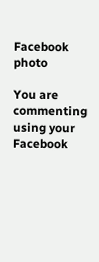Facebook photo

You are commenting using your Facebook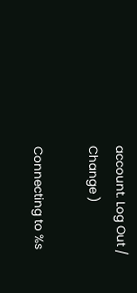account. Log Out /  Change )

Connecting to %s